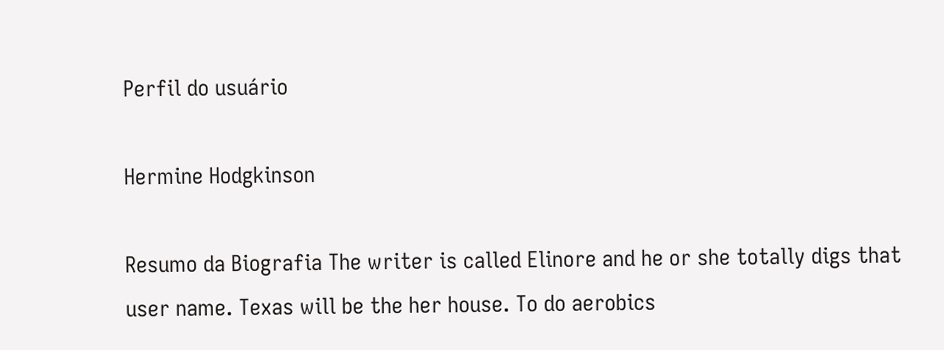Perfil do usuário

Hermine Hodgkinson

Resumo da Biografia The writer is called Elinore and he or she totally digs that user name. Texas will be the her house. To do aerobics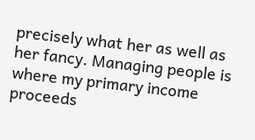precisely what her as well as her fancy. Managing people is where my primary income proceeds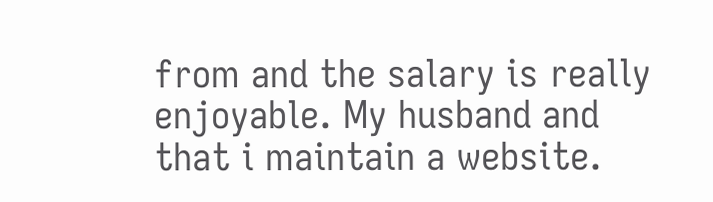from and the salary is really enjoyable. My husband and that i maintain a website.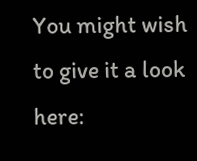You might wish to give it a look here: